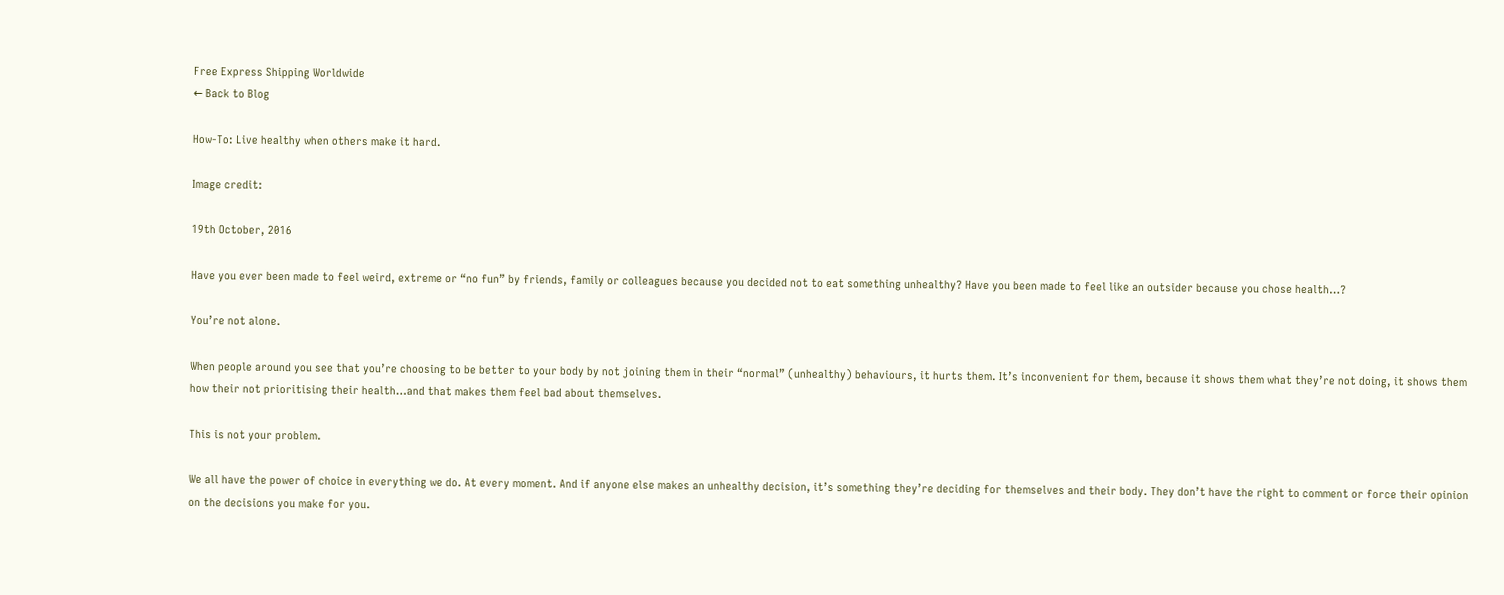Free Express Shipping Worldwide
← Back to Blog

How-To: Live healthy when others make it hard.

Image credit:

19th October, 2016

Have you ever been made to feel weird, extreme or “no fun” by friends, family or colleagues because you decided not to eat something unhealthy? Have you been made to feel like an outsider because you chose health…?

You’re not alone.

When people around you see that you’re choosing to be better to your body by not joining them in their “normal” (unhealthy) behaviours, it hurts them. It’s inconvenient for them, because it shows them what they’re not doing, it shows them how their not prioritising their health…and that makes them feel bad about themselves.

This is not your problem.

We all have the power of choice in everything we do. At every moment. And if anyone else makes an unhealthy decision, it’s something they’re deciding for themselves and their body. They don’t have the right to comment or force their opinion on the decisions you make for you.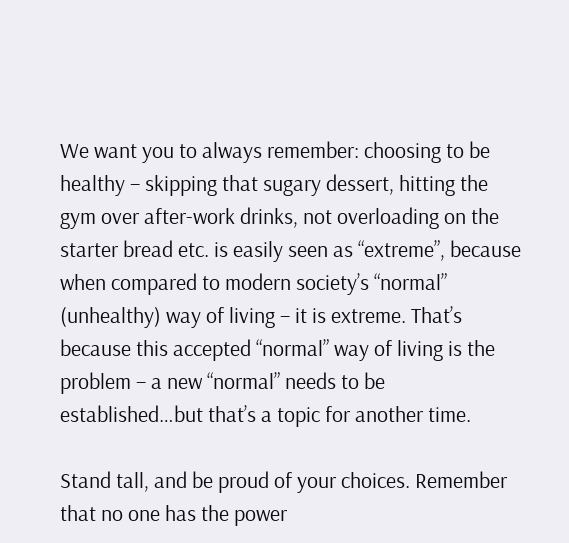We want you to always remember: choosing to be healthy – skipping that sugary dessert, hitting the gym over after-work drinks, not overloading on the starter bread etc. is easily seen as “extreme”, because when compared to modern society’s “normal” (unhealthy) way of living – it is extreme. That’s because this accepted “normal” way of living is the problem – a new “normal” needs to be established…but that’s a topic for another time.

Stand tall, and be proud of your choices. Remember that no one has the power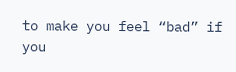to make you feel “bad” if you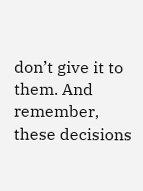don’t give it to them. And remember, these decisions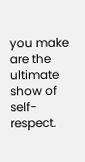you make are the ultimate show of self-respect.